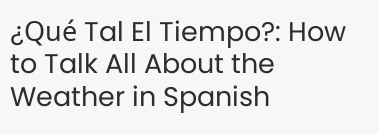¿Qué Tal El Tiempo?: How to Talk All About the Weather in Spanish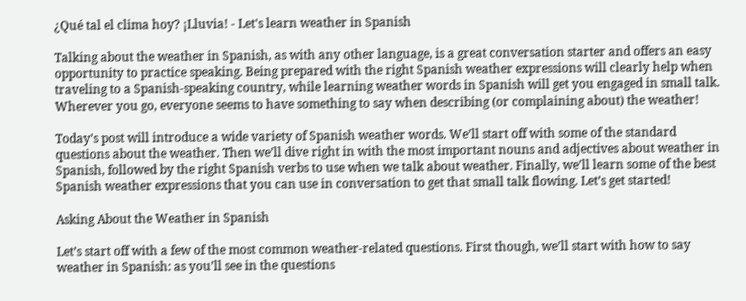¿Qué tal el clima hoy? ¡Lluvia! - Let's learn weather in Spanish

Talking about the weather in Spanish, as with any other language, is a great conversation starter and offers an easy opportunity to practice speaking. Being prepared with the right Spanish weather expressions will clearly help when traveling to a Spanish-speaking country, while learning weather words in Spanish will get you engaged in small talk. Wherever you go, everyone seems to have something to say when describing (or complaining about) the weather!

Today’s post will introduce a wide variety of Spanish weather words. We’ll start off with some of the standard questions about the weather. Then we’ll dive right in with the most important nouns and adjectives about weather in Spanish, followed by the right Spanish verbs to use when we talk about weather. Finally, we’ll learn some of the best Spanish weather expressions that you can use in conversation to get that small talk flowing. Let’s get started!

Asking About the Weather in Spanish

Let’s start off with a few of the most common weather-related questions. First though, we’ll start with how to say weather in Spanish: as you’ll see in the questions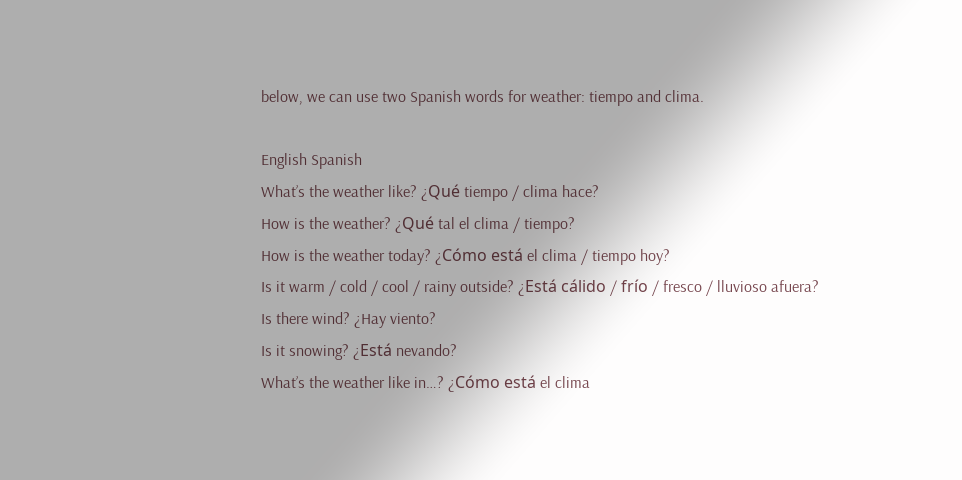below, we can use two Spanish words for weather: tiempo and clima.

English Spanish
What’s the weather like? ¿Qué tiempo / clima hace?
How is the weather? ¿Qué tal el clima / tiempo?
How is the weather today? ¿Cómo está el clima / tiempo hoy?
Is it warm / cold / cool / rainy outside? ¿Está cálido / frío / fresco / lluvioso afuera?
Is there wind? ¿Hay viento?
Is it snowing? ¿Está nevando?
What’s the weather like in…? ¿Cómo está el clima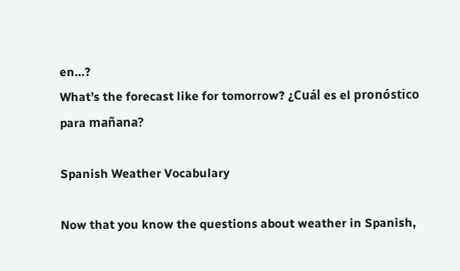en…?
What’s the forecast like for tomorrow? ¿Cuál es el pronóstico para mañana?

Spanish Weather Vocabulary

Now that you know the questions about weather in Spanish,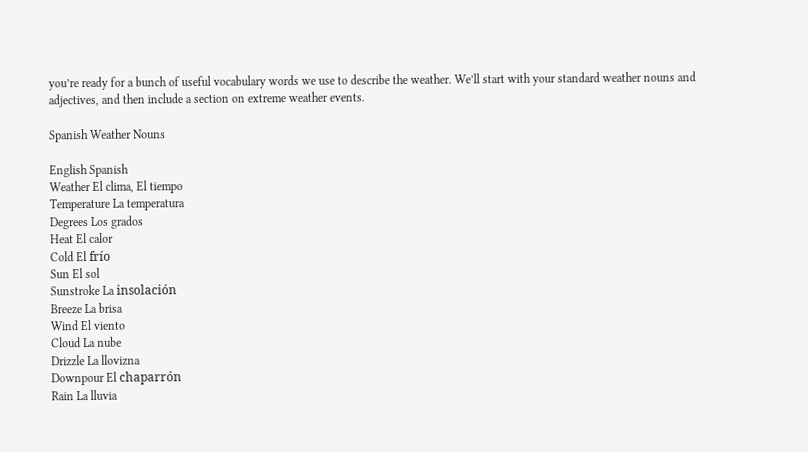you’re ready for a bunch of useful vocabulary words we use to describe the weather. We’ll start with your standard weather nouns and adjectives, and then include a section on extreme weather events.

Spanish Weather Nouns

English Spanish
Weather El clima, El tiempo
Temperature La temperatura
Degrees Los grados
Heat El calor
Cold El frío
Sun El sol
Sunstroke La insolación
Breeze La brisa
Wind El viento
Cloud La nube
Drizzle La llovizna
Downpour El chaparrón
Rain La lluvia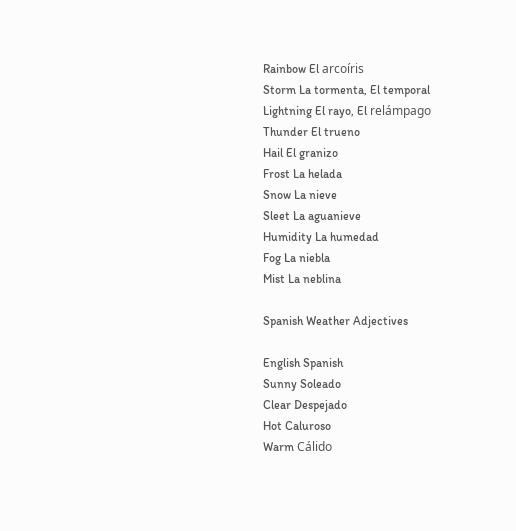Rainbow El arcoíris
Storm La tormenta, El temporal
Lightning El rayo, El relámpago
Thunder El trueno
Hail El granizo
Frost La helada
Snow La nieve
Sleet La aguanieve
Humidity La humedad
Fog La niebla
Mist La neblina

Spanish Weather Adjectives

English Spanish
Sunny Soleado
Clear Despejado
Hot Caluroso
Warm Cálido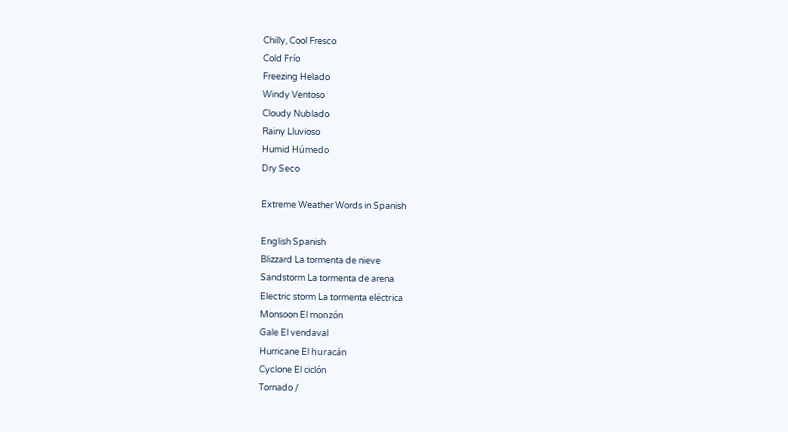Chilly, Cool Fresco
Cold Frío
Freezing Helado
Windy Ventoso
Cloudy Nublado
Rainy Lluvioso
Humid Húmedo
Dry Seco

Extreme Weather Words in Spanish

English Spanish
Blizzard La tormenta de nieve
Sandstorm La tormenta de arena
Electric storm La tormenta eléctrica
Monsoon El monzón
Gale El vendaval
Hurricane El huracán
Cyclone El ciclón
Tornado /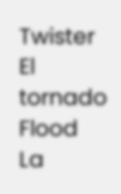Twister El tornado
Flood La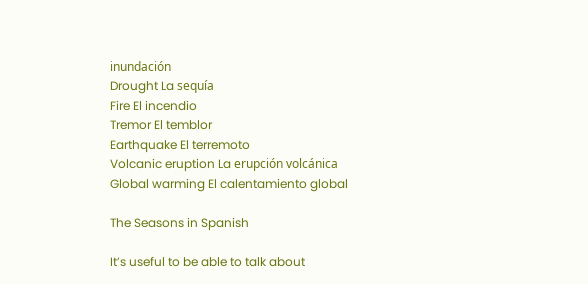inundación
Drought La sequía
Fire El incendio
Tremor El temblor
Earthquake El terremoto
Volcanic eruption La erupción volcánica
Global warming El calentamiento global

The Seasons in Spanish

It’s useful to be able to talk about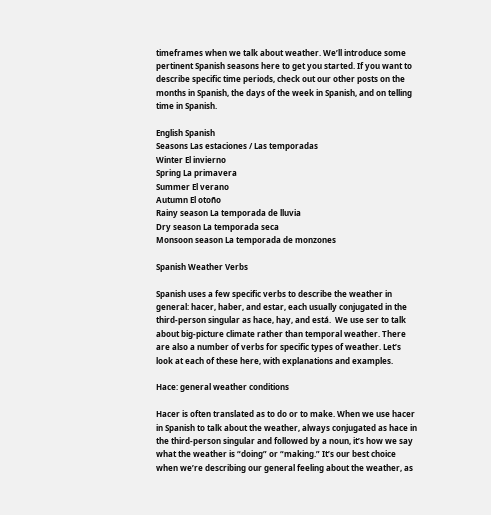timeframes when we talk about weather. We’ll introduce some pertinent Spanish seasons here to get you started. If you want to describe specific time periods, check out our other posts on the months in Spanish, the days of the week in Spanish, and on telling time in Spanish.

English Spanish
Seasons Las estaciones / Las temporadas
Winter El invierno
Spring La primavera
Summer El verano
Autumn El otoño
Rainy season La temporada de lluvia
Dry season La temporada seca
Monsoon season La temporada de monzones

Spanish Weather Verbs

Spanish uses a few specific verbs to describe the weather in general: hacer, haber, and estar, each usually conjugated in the third-person singular as hace, hay, and está.  We use ser to talk about big-picture climate rather than temporal weather. There are also a number of verbs for specific types of weather. Let’s look at each of these here, with explanations and examples.

Hace: general weather conditions

Hacer is often translated as to do or to make. When we use hacer in Spanish to talk about the weather, always conjugated as hace in the third-person singular and followed by a noun, it’s how we say what the weather is “doing” or “making.” It’s our best choice when we’re describing our general feeling about the weather, as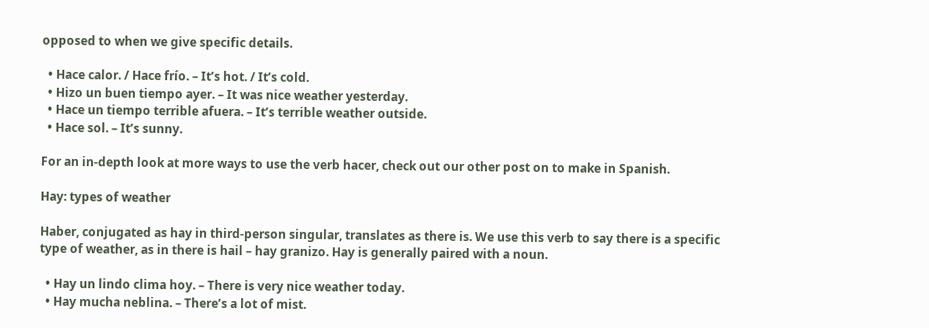opposed to when we give specific details.

  • Hace calor. / Hace frío. – It’s hot. / It’s cold.
  • Hizo un buen tiempo ayer. – It was nice weather yesterday.
  • Hace un tiempo terrible afuera. – It’s terrible weather outside.
  • Hace sol. – It’s sunny.

For an in-depth look at more ways to use the verb hacer, check out our other post on to make in Spanish.

Hay: types of weather

Haber, conjugated as hay in third-person singular, translates as there is. We use this verb to say there is a specific type of weather, as in there is hail – hay granizo. Hay is generally paired with a noun.

  • Hay un lindo clima hoy. – There is very nice weather today.
  • Hay mucha neblina. – There’s a lot of mist.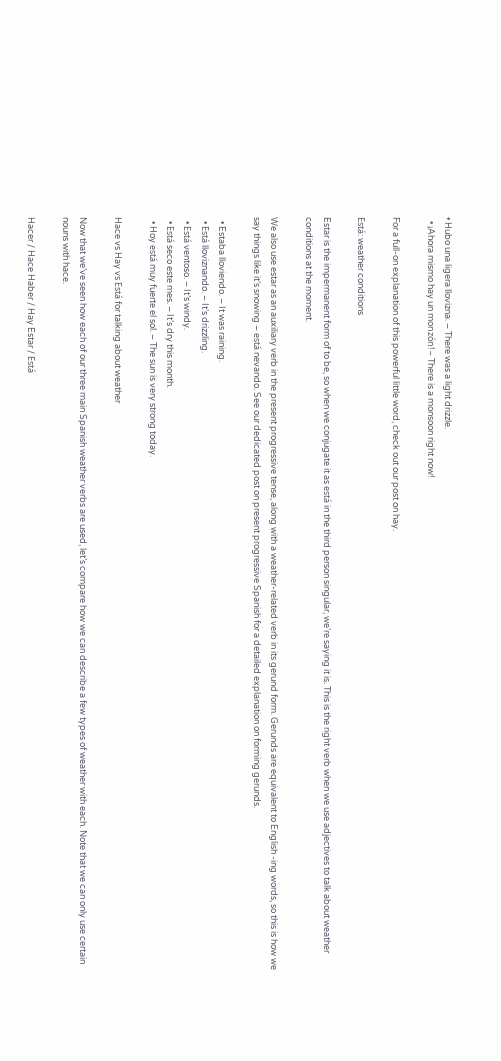• Hubo una ligera llovizna. – There was a light drizzle.
  • ¡Ahora mismo hay un monzón! – There is a monsoon right now!

For a full-on explanation of this powerful little word, check out our post on hay.

Está: weather conditions

Estar is the impermanent form of to be, so when we conjugate it as está in the third person singular, we’re saying it is. This is the right verb when we use adjectives to talk about weather conditions at the moment.

We also use estar as an auxiliary verb in the present progressive tense, along with a weather-related verb in its gerund form. Gerunds are equivalent to English -ing words, so this is how we say things like it’s snowing – está nevando. See our dedicated post on present progressive Spanish for a detailed explanation on forming gerunds.

  • Estaba lloviendo. – It was raining.
  • Está lloviznando. – It’s drizzling.
  • Está ventoso. – It’s windy.
  • Está seco este mes. – It’s dry this month.
  • Hoy está muy fuerte el sol. – The sun is very strong today.

Hace vs Hay vs Está for talking about weather

Now that we’ve seen how each of our three main Spanish weather verbs are used, let’s compare how we can describe a few types of weather with each. Note that we can only use certain nouns with hace.

Hacer / Hace Haber / Hay Estar / Está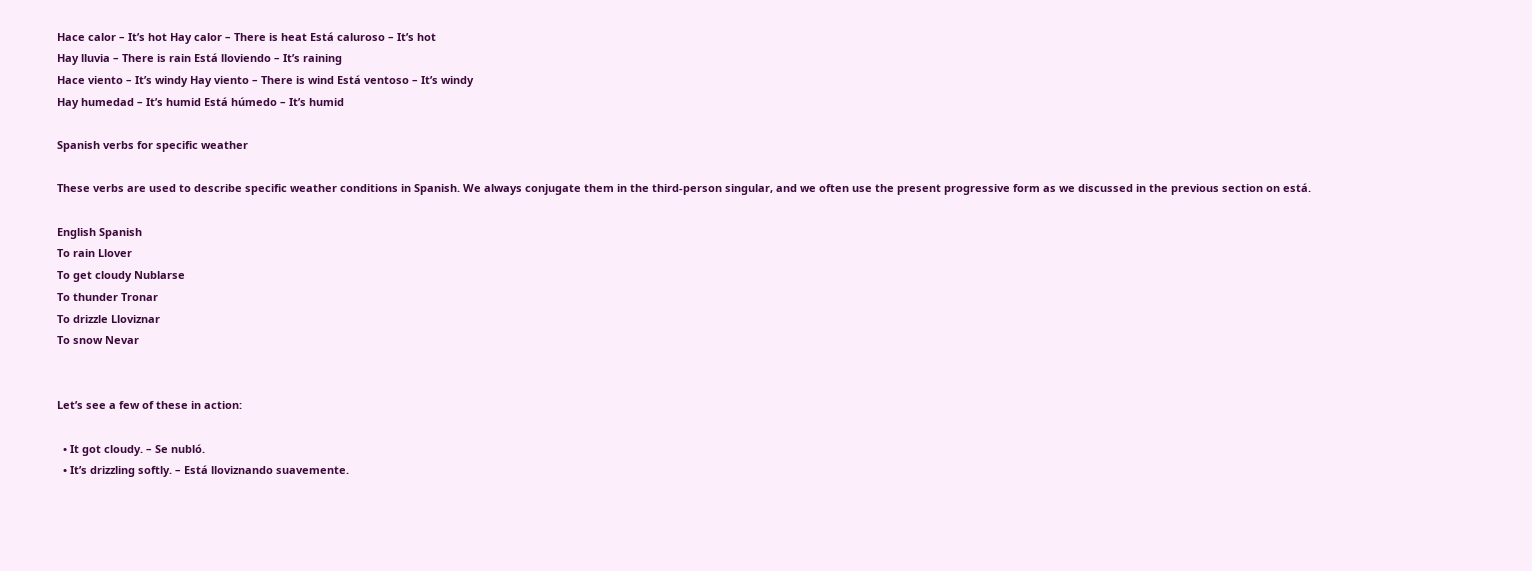Hace calor – It’s hot Hay calor – There is heat Está caluroso – It’s hot
Hay lluvia – There is rain Está lloviendo – It’s raining
Hace viento – It’s windy Hay viento – There is wind Está ventoso – It’s windy
Hay humedad – It’s humid Está húmedo – It’s humid

Spanish verbs for specific weather

These verbs are used to describe specific weather conditions in Spanish. We always conjugate them in the third-person singular, and we often use the present progressive form as we discussed in the previous section on está.

English Spanish
To rain Llover
To get cloudy Nublarse
To thunder Tronar
To drizzle Lloviznar
To snow Nevar


Let’s see a few of these in action:

  • It got cloudy. – Se nubló.
  • It’s drizzling softly. – Está lloviznando suavemente.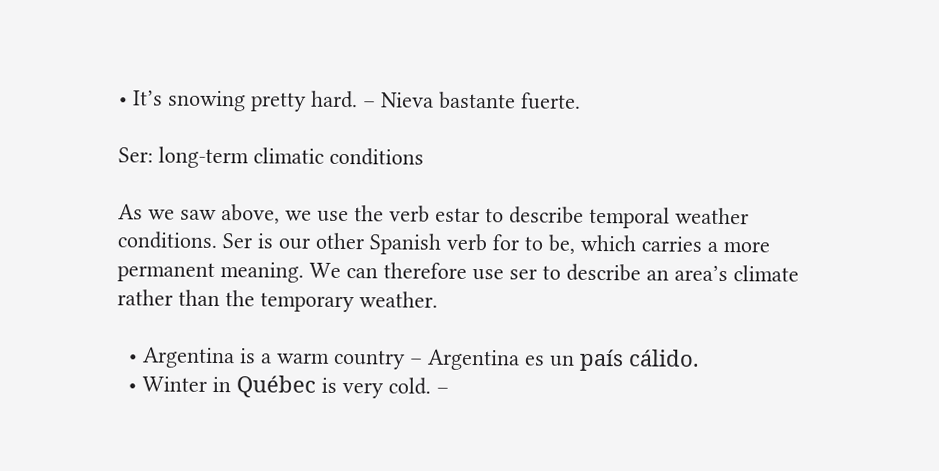• It’s snowing pretty hard. – Nieva bastante fuerte.

Ser: long-term climatic conditions

As we saw above, we use the verb estar to describe temporal weather conditions. Ser is our other Spanish verb for to be, which carries a more permanent meaning. We can therefore use ser to describe an area’s climate rather than the temporary weather.

  • Argentina is a warm country – Argentina es un país cálido.
  • Winter in Québec is very cold. –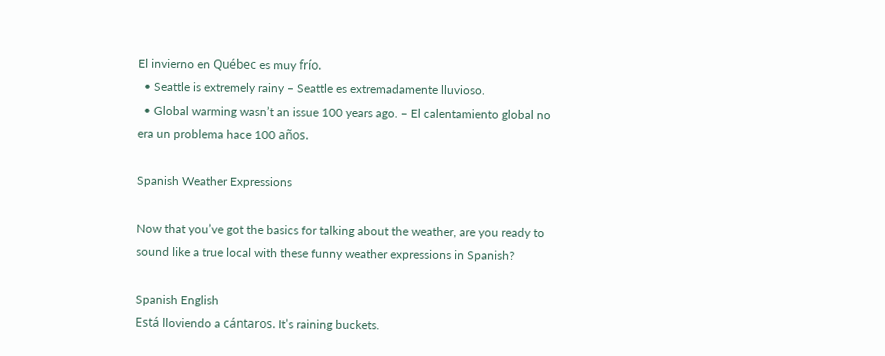El invierno en Québec es muy frío.
  • Seattle is extremely rainy – Seattle es extremadamente lluvioso.
  • Global warming wasn’t an issue 100 years ago. – El calentamiento global no era un problema hace 100 años.

Spanish Weather Expressions

Now that you’ve got the basics for talking about the weather, are you ready to sound like a true local with these funny weather expressions in Spanish?

Spanish English
Está lloviendo a cántaros. It’s raining buckets.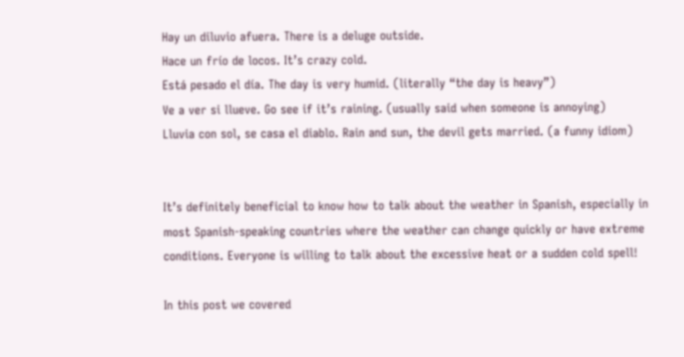Hay un diluvio afuera. There is a deluge outside.
Hace un frío de locos. It’s crazy cold.
Está pesado el día. The day is very humid. (literally “the day is heavy”)
Ve a ver si llueve. Go see if it’s raining. (usually said when someone is annoying)
Lluvia con sol, se casa el diablo. Rain and sun, the devil gets married. (a funny idiom)


It’s definitely beneficial to know how to talk about the weather in Spanish, especially in most Spanish-speaking countries where the weather can change quickly or have extreme conditions. Everyone is willing to talk about the excessive heat or a sudden cold spell!

In this post we covered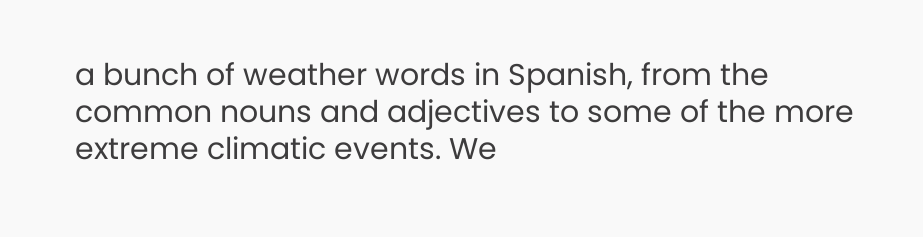a bunch of weather words in Spanish, from the common nouns and adjectives to some of the more extreme climatic events. We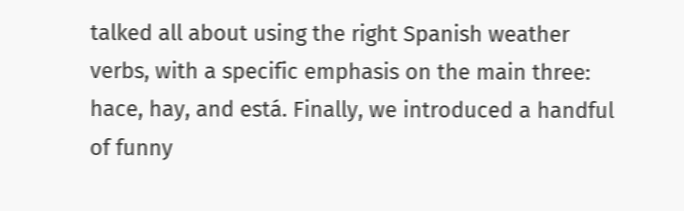talked all about using the right Spanish weather verbs, with a specific emphasis on the main three: hace, hay, and está. Finally, we introduced a handful of funny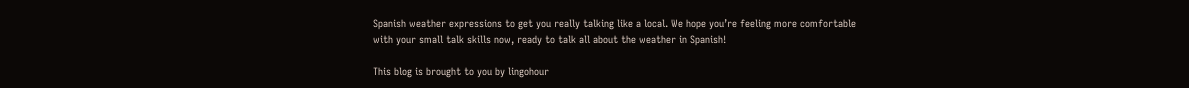Spanish weather expressions to get you really talking like a local. We hope you’re feeling more comfortable with your small talk skills now, ready to talk all about the weather in Spanish!

This blog is brought to you by lingohour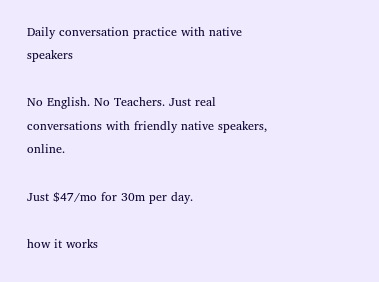Daily conversation practice with native speakers

No English. No Teachers. Just real conversations with friendly native speakers, online.

Just $47/mo for 30m per day.

how it works